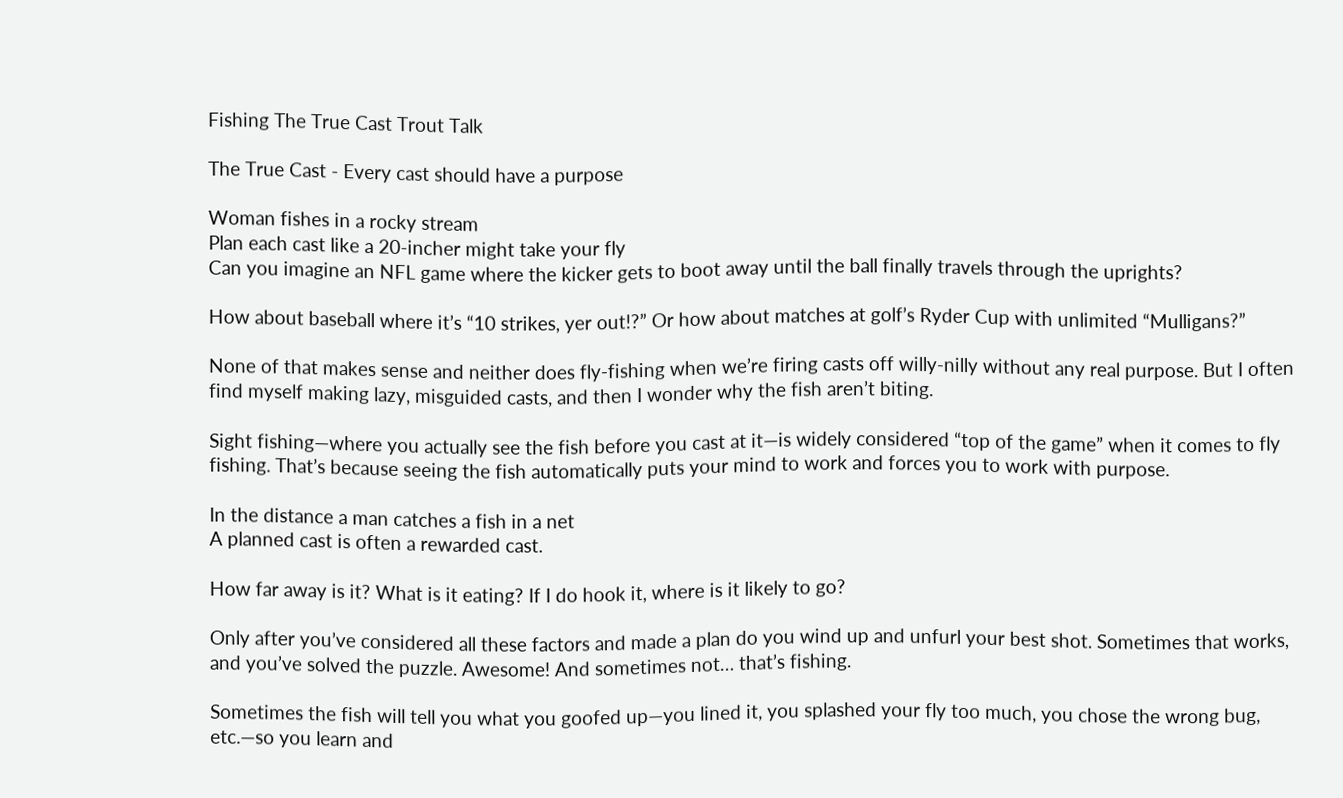Fishing The True Cast Trout Talk

The True Cast - Every cast should have a purpose

Woman fishes in a rocky stream
Plan each cast like a 20-incher might take your fly
Can you imagine an NFL game where the kicker gets to boot away until the ball finally travels through the uprights?

How about baseball where it’s “10 strikes, yer out!?” Or how about matches at golf’s Ryder Cup with unlimited “Mulligans?”

None of that makes sense and neither does fly-fishing when we’re firing casts off willy-nilly without any real purpose. But I often find myself making lazy, misguided casts, and then I wonder why the fish aren’t biting.

Sight fishing—where you actually see the fish before you cast at it—is widely considered “top of the game” when it comes to fly fishing. That’s because seeing the fish automatically puts your mind to work and forces you to work with purpose.

In the distance a man catches a fish in a net
A planned cast is often a rewarded cast.

How far away is it? What is it eating? If I do hook it, where is it likely to go?

Only after you’ve considered all these factors and made a plan do you wind up and unfurl your best shot. Sometimes that works, and you’ve solved the puzzle. Awesome! And sometimes not… that’s fishing.

Sometimes the fish will tell you what you goofed up—you lined it, you splashed your fly too much, you chose the wrong bug, etc.—so you learn and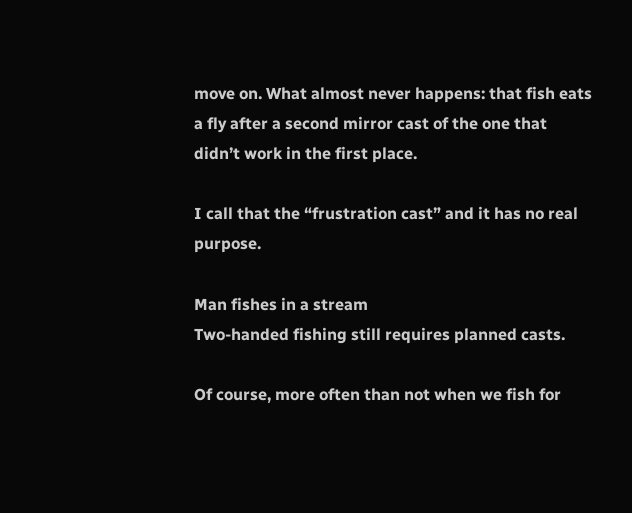move on. What almost never happens: that fish eats a fly after a second mirror cast of the one that didn’t work in the first place.

I call that the “frustration cast” and it has no real purpose.

Man fishes in a stream
Two-handed fishing still requires planned casts.

Of course, more often than not when we fish for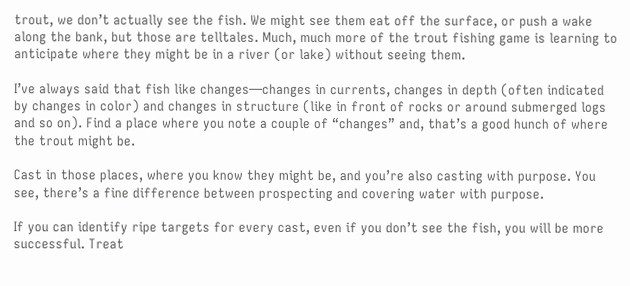trout, we don’t actually see the fish. We might see them eat off the surface, or push a wake along the bank, but those are telltales. Much, much more of the trout fishing game is learning to anticipate where they might be in a river (or lake) without seeing them.

I’ve always said that fish like changes—changes in currents, changes in depth (often indicated by changes in color) and changes in structure (like in front of rocks or around submerged logs and so on). Find a place where you note a couple of “changes” and, that’s a good hunch of where the trout might be.

Cast in those places, where you know they might be, and you’re also casting with purpose. You see, there’s a fine difference between prospecting and covering water with purpose.

If you can identify ripe targets for every cast, even if you don’t see the fish, you will be more successful. Treat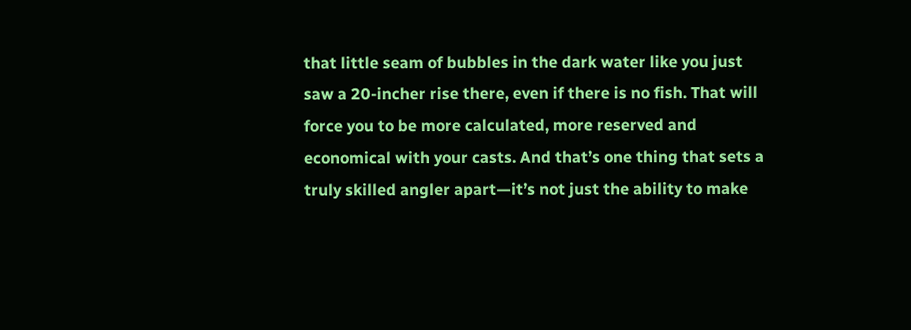that little seam of bubbles in the dark water like you just saw a 20-incher rise there, even if there is no fish. That will force you to be more calculated, more reserved and economical with your casts. And that’s one thing that sets a truly skilled angler apart—it’s not just the ability to make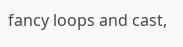fancy loops and cast,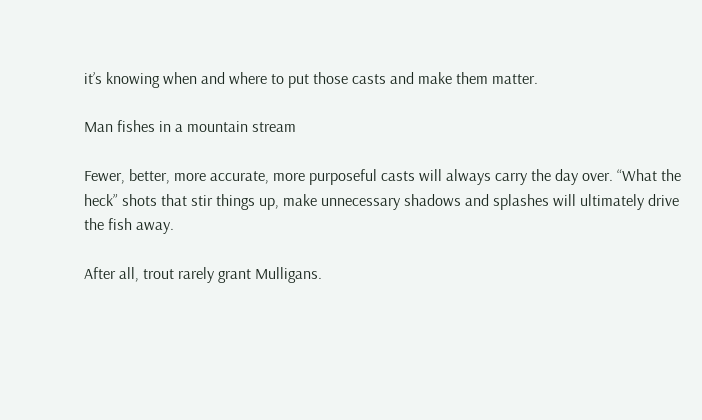it’s knowing when and where to put those casts and make them matter.

Man fishes in a mountain stream

Fewer, better, more accurate, more purposeful casts will always carry the day over. “What the heck” shots that stir things up, make unnecessary shadows and splashes will ultimately drive the fish away.

After all, trout rarely grant Mulligans.